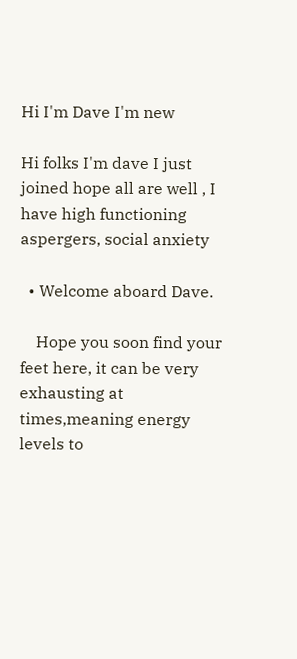Hi I'm Dave I'm new

Hi folks I'm dave I just joined hope all are well , I have high functioning aspergers, social anxiety

  • Welcome aboard Dave.

    Hope you soon find your feet here, it can be very exhausting at times,meaning energy levels to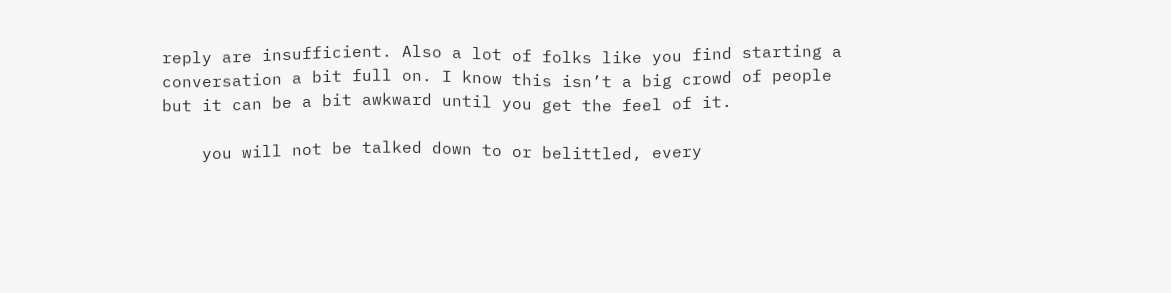reply are insufficient. Also a lot of folks like you find starting a conversation a bit full on. I know this isn’t a big crowd of people but it can be a bit awkward until you get the feel of it.

    you will not be talked down to or belittled, every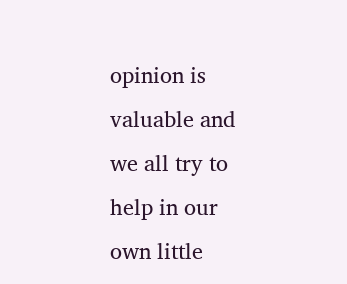opinion is valuable and we all try to help in our own little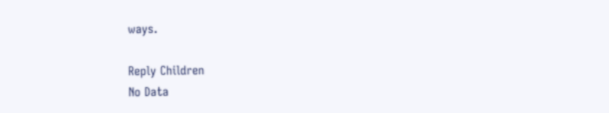ways.

Reply Children
No Data